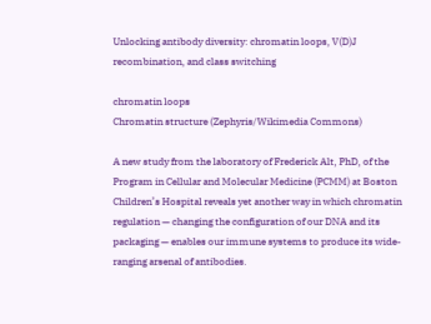Unlocking antibody diversity: chromatin loops, V(D)J recombination, and class switching

chromatin loops
Chromatin structure (Zephyris/Wikimedia Commons)

A new study from the laboratory of Frederick Alt, PhD, of the Program in Cellular and Molecular Medicine (PCMM) at Boston Children’s Hospital reveals yet another way in which chromatin regulation — changing the configuration of our DNA and its packaging — enables our immune systems to produce its wide-ranging arsenal of antibodies.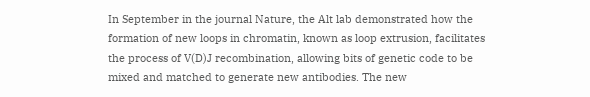In September in the journal Nature, the Alt lab demonstrated how the formation of new loops in chromatin, known as loop extrusion, facilitates the process of V(D)J recombination, allowing bits of genetic code to be mixed and matched to generate new antibodies. The new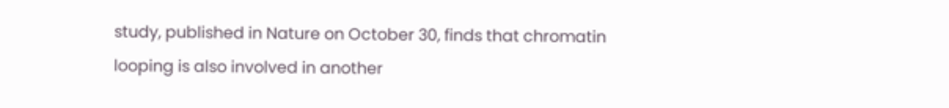study, published in Nature on October 30, finds that chromatin looping is also involved in another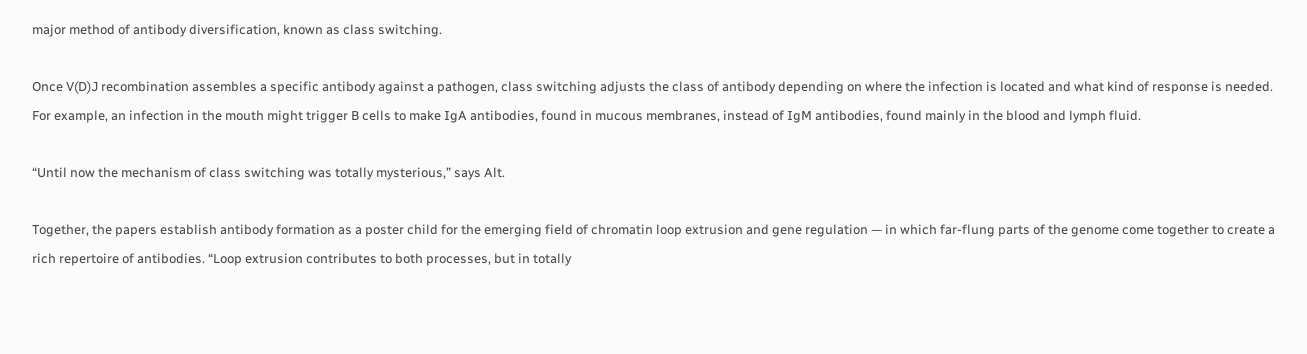major method of antibody diversification, known as class switching.

Once V(D)J recombination assembles a specific antibody against a pathogen, class switching adjusts the class of antibody depending on where the infection is located and what kind of response is needed. For example, an infection in the mouth might trigger B cells to make IgA antibodies, found in mucous membranes, instead of IgM antibodies, found mainly in the blood and lymph fluid.

“Until now the mechanism of class switching was totally mysterious,” says Alt.

Together, the papers establish antibody formation as a poster child for the emerging field of chromatin loop extrusion and gene regulation — in which far-flung parts of the genome come together to create a rich repertoire of antibodies. “Loop extrusion contributes to both processes, but in totally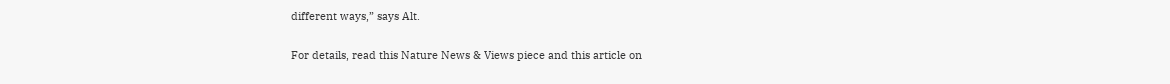different ways,” says Alt.

For details, read this Nature News & Views piece and this article on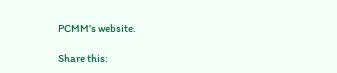PCMM’s website.

Share this: